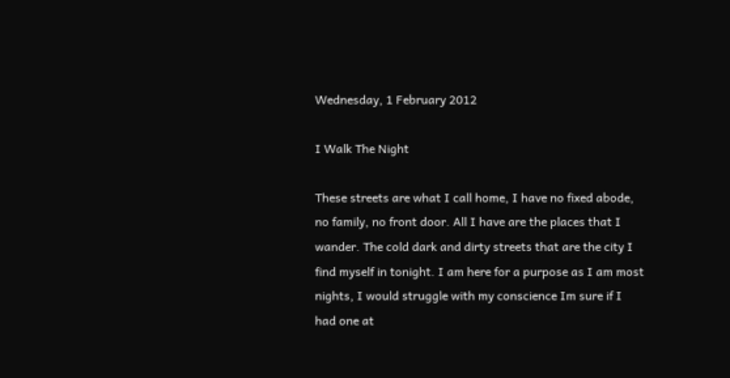Wednesday, 1 February 2012

I Walk The Night

These streets are what I call home, I have no fixed abode, no family, no front door. All I have are the places that I wander. The cold dark and dirty streets that are the city I find myself in tonight. I am here for a purpose as I am most nights, I would struggle with my conscience Im sure if I had one at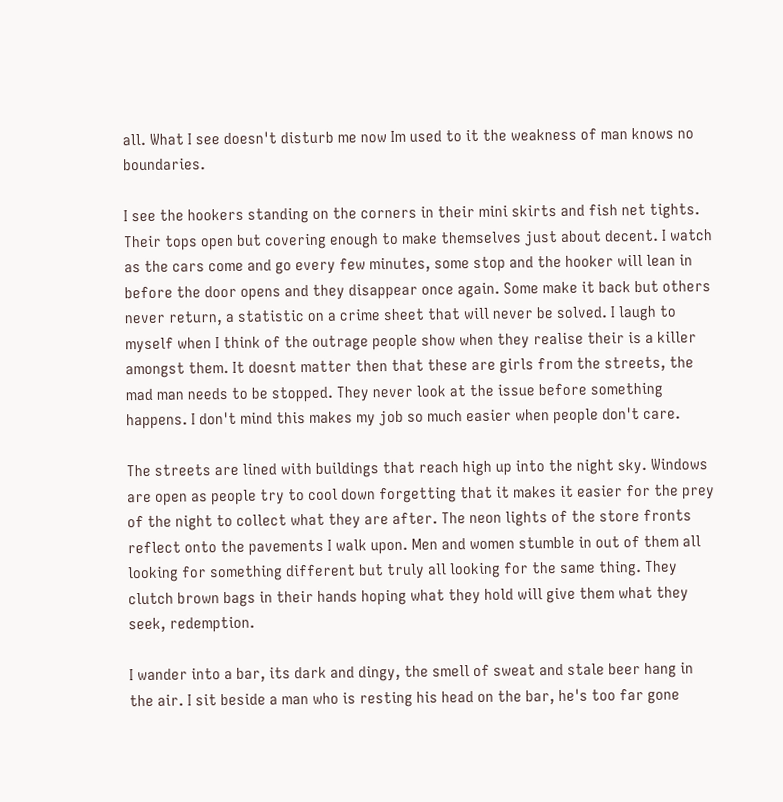all. What I see doesn't disturb me now Im used to it the weakness of man knows no boundaries.

I see the hookers standing on the corners in their mini skirts and fish net tights. Their tops open but covering enough to make themselves just about decent. I watch as the cars come and go every few minutes, some stop and the hooker will lean in before the door opens and they disappear once again. Some make it back but others never return, a statistic on a crime sheet that will never be solved. I laugh to myself when I think of the outrage people show when they realise their is a killer amongst them. It doesnt matter then that these are girls from the streets, the mad man needs to be stopped. They never look at the issue before something happens. I don't mind this makes my job so much easier when people don't care.

The streets are lined with buildings that reach high up into the night sky. Windows are open as people try to cool down forgetting that it makes it easier for the prey of the night to collect what they are after. The neon lights of the store fronts reflect onto the pavements I walk upon. Men and women stumble in out of them all looking for something different but truly all looking for the same thing. They clutch brown bags in their hands hoping what they hold will give them what they seek, redemption.

I wander into a bar, its dark and dingy, the smell of sweat and stale beer hang in the air. I sit beside a man who is resting his head on the bar, he's too far gone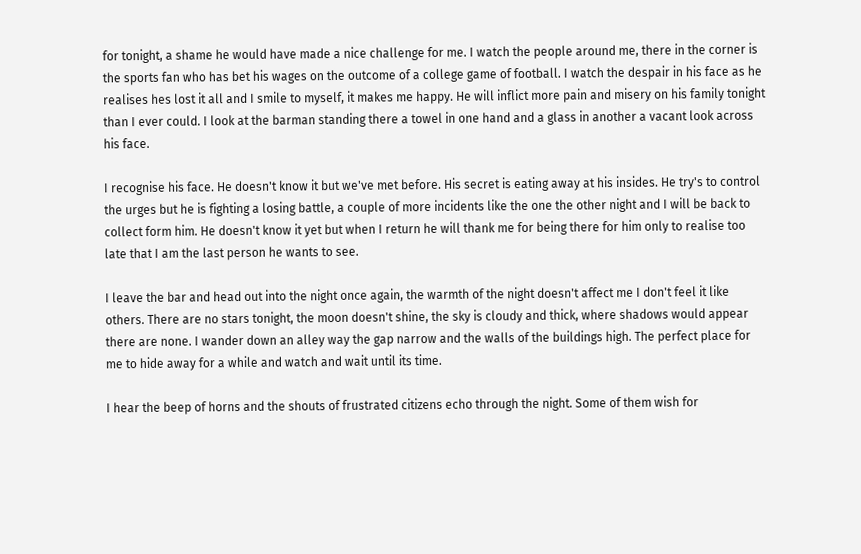for tonight, a shame he would have made a nice challenge for me. I watch the people around me, there in the corner is the sports fan who has bet his wages on the outcome of a college game of football. I watch the despair in his face as he realises hes lost it all and I smile to myself, it makes me happy. He will inflict more pain and misery on his family tonight than I ever could. I look at the barman standing there a towel in one hand and a glass in another a vacant look across his face.

I recognise his face. He doesn't know it but we've met before. His secret is eating away at his insides. He try's to control the urges but he is fighting a losing battle, a couple of more incidents like the one the other night and I will be back to collect form him. He doesn't know it yet but when I return he will thank me for being there for him only to realise too late that I am the last person he wants to see.

I leave the bar and head out into the night once again, the warmth of the night doesn't affect me I don't feel it like others. There are no stars tonight, the moon doesn't shine, the sky is cloudy and thick, where shadows would appear there are none. I wander down an alley way the gap narrow and the walls of the buildings high. The perfect place for me to hide away for a while and watch and wait until its time.

I hear the beep of horns and the shouts of frustrated citizens echo through the night. Some of them wish for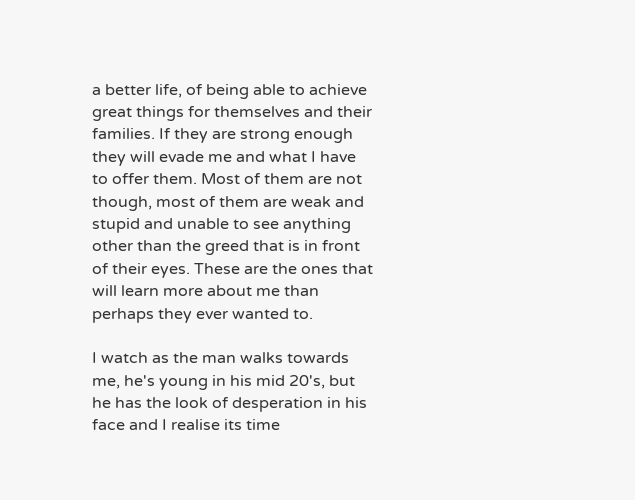a better life, of being able to achieve great things for themselves and their families. If they are strong enough they will evade me and what I have to offer them. Most of them are not though, most of them are weak and stupid and unable to see anything other than the greed that is in front of their eyes. These are the ones that will learn more about me than perhaps they ever wanted to.

I watch as the man walks towards me, he's young in his mid 20's, but he has the look of desperation in his face and I realise its time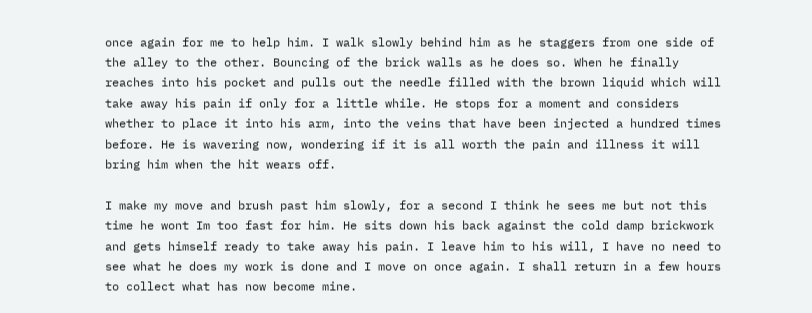once again for me to help him. I walk slowly behind him as he staggers from one side of the alley to the other. Bouncing of the brick walls as he does so. When he finally reaches into his pocket and pulls out the needle filled with the brown liquid which will take away his pain if only for a little while. He stops for a moment and considers whether to place it into his arm, into the veins that have been injected a hundred times before. He is wavering now, wondering if it is all worth the pain and illness it will bring him when the hit wears off.

I make my move and brush past him slowly, for a second I think he sees me but not this time he wont Im too fast for him. He sits down his back against the cold damp brickwork and gets himself ready to take away his pain. I leave him to his will, I have no need to see what he does my work is done and I move on once again. I shall return in a few hours to collect what has now become mine.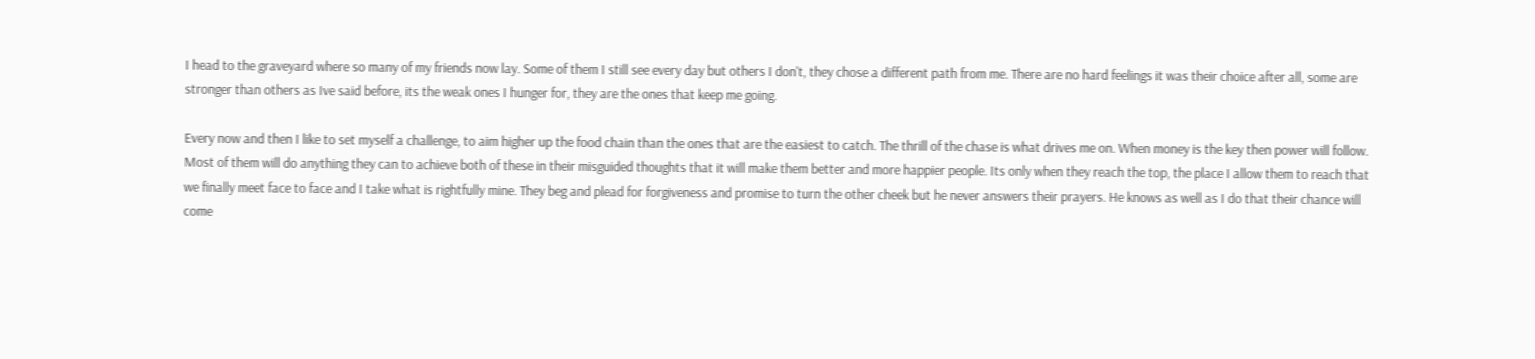I head to the graveyard where so many of my friends now lay. Some of them I still see every day but others I don't, they chose a different path from me. There are no hard feelings it was their choice after all, some are stronger than others as Ive said before, its the weak ones I hunger for, they are the ones that keep me going.

Every now and then I like to set myself a challenge, to aim higher up the food chain than the ones that are the easiest to catch. The thrill of the chase is what drives me on. When money is the key then power will follow. Most of them will do anything they can to achieve both of these in their misguided thoughts that it will make them better and more happier people. Its only when they reach the top, the place I allow them to reach that we finally meet face to face and I take what is rightfully mine. They beg and plead for forgiveness and promise to turn the other cheek but he never answers their prayers. He knows as well as I do that their chance will come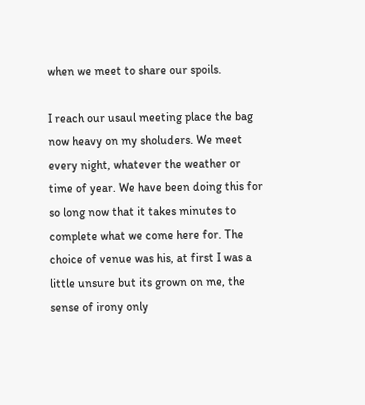when we meet to share our spoils.

I reach our usaul meeting place the bag now heavy on my sholuders. We meet every night, whatever the weather or time of year. We have been doing this for so long now that it takes minutes to complete what we come here for. The choice of venue was his, at first I was a little unsure but its grown on me, the sense of irony only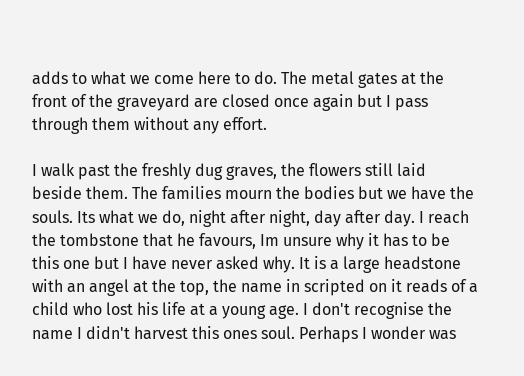adds to what we come here to do. The metal gates at the front of the graveyard are closed once again but I pass through them without any effort.

I walk past the freshly dug graves, the flowers still laid beside them. The families mourn the bodies but we have the souls. Its what we do, night after night, day after day. I reach the tombstone that he favours, Im unsure why it has to be this one but I have never asked why. It is a large headstone with an angel at the top, the name in scripted on it reads of a child who lost his life at a young age. I don't recognise the name I didn't harvest this ones soul. Perhaps I wonder was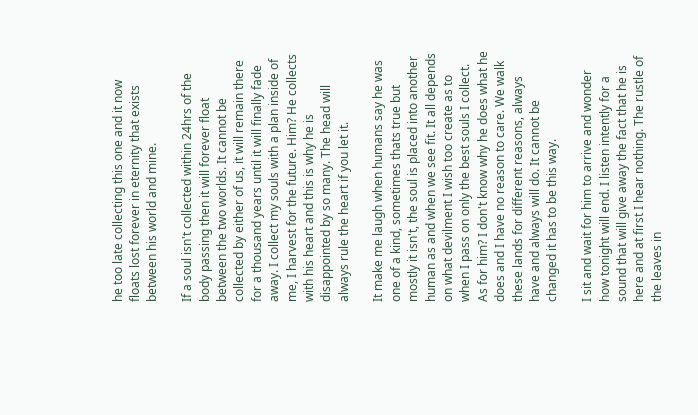he too late collecting this one and it now floats lost forever in eternity that exists between his world and mine.

If a soul isn't collected within 24hrs of the body passing then it will forever float between the two worlds. It cannot be collected by either of us, it will remain there for a thousand years until it will finally fade away. I collect my souls with a plan inside of me, I harvest for the future. Him? He collects with his heart and this is why he is disappointed by so many. The head will always rule the heart if you let it.

It make me laugh when humans say he was one of a kind, sometimes thats true but mostly it isn't, the soul is placed into another human as and when we see fit. It all depends on what devilment I wish too create as to when I pass on only the best souls I collect. As for him? I don't know why he does what he does and I have no reason to care. We walk these lands for different reasons, always have and always will do. It cannot be changed it has to be this way.

I sit and wait for him to arrive and wonder how tonight will end. I listen intently for a sound that will give away the fact that he is here and at first I hear nothing. The rustle of the leaves in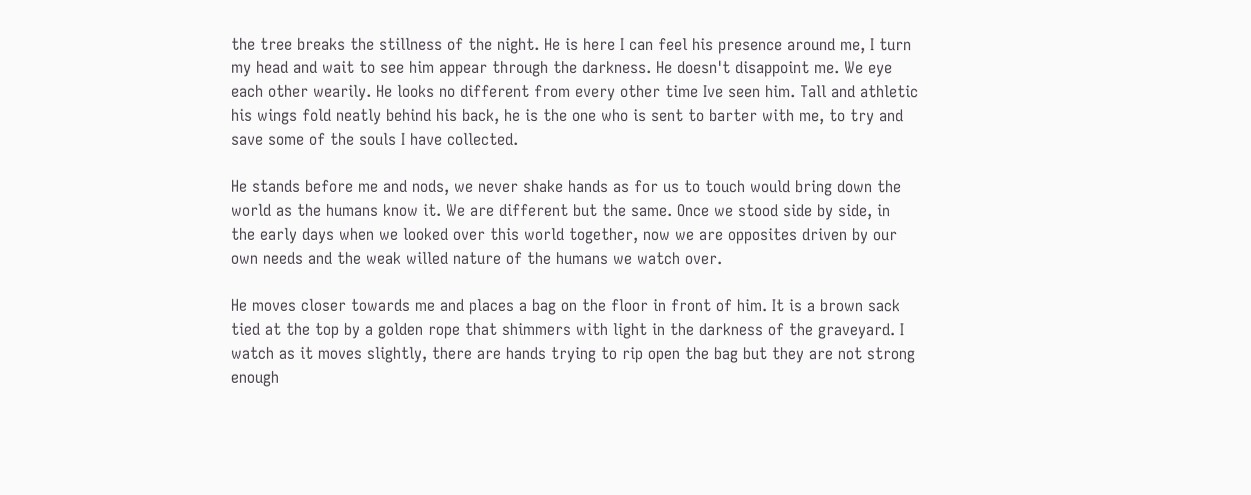the tree breaks the stillness of the night. He is here I can feel his presence around me, I turn my head and wait to see him appear through the darkness. He doesn't disappoint me. We eye each other wearily. He looks no different from every other time Ive seen him. Tall and athletic his wings fold neatly behind his back, he is the one who is sent to barter with me, to try and save some of the souls I have collected.

He stands before me and nods, we never shake hands as for us to touch would bring down the world as the humans know it. We are different but the same. Once we stood side by side, in the early days when we looked over this world together, now we are opposites driven by our own needs and the weak willed nature of the humans we watch over.

He moves closer towards me and places a bag on the floor in front of him. It is a brown sack tied at the top by a golden rope that shimmers with light in the darkness of the graveyard. I watch as it moves slightly, there are hands trying to rip open the bag but they are not strong enough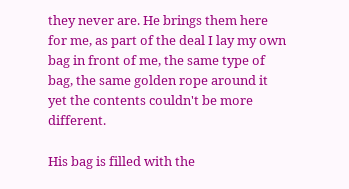they never are. He brings them here for me, as part of the deal I lay my own bag in front of me, the same type of bag, the same golden rope around it yet the contents couldn't be more different.

His bag is filled with the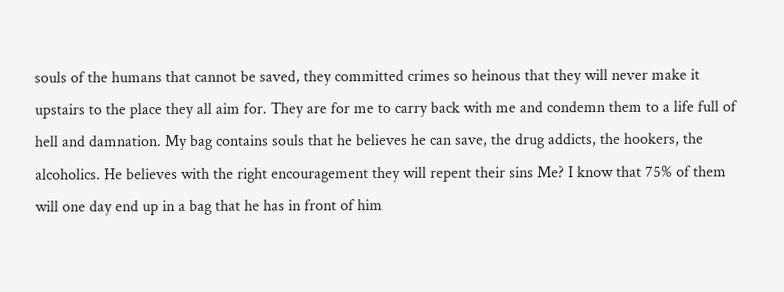souls of the humans that cannot be saved, they committed crimes so heinous that they will never make it upstairs to the place they all aim for. They are for me to carry back with me and condemn them to a life full of hell and damnation. My bag contains souls that he believes he can save, the drug addicts, the hookers, the alcoholics. He believes with the right encouragement they will repent their sins Me? I know that 75% of them will one day end up in a bag that he has in front of him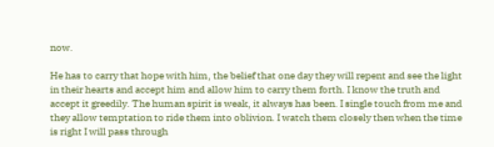now.

He has to carry that hope with him, the belief that one day they will repent and see the light in their hearts and accept him and allow him to carry them forth. I know the truth and accept it greedily. The human spirit is weak, it always has been. I single touch from me and they allow temptation to ride them into oblivion. I watch them closely then when the time is right I will pass through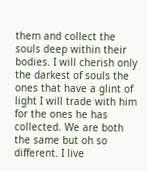them and collect the souls deep within their bodies. I will cherish only the darkest of souls the ones that have a glint of light I will trade with him for the ones he has collected. We are both the same but oh so different. I live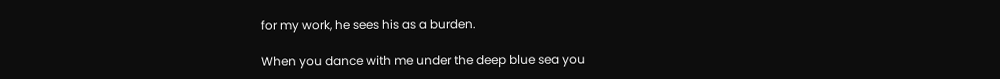for my work, he sees his as a burden.

When you dance with me under the deep blue sea you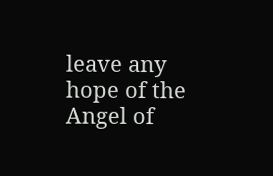leave any hope of the Angel of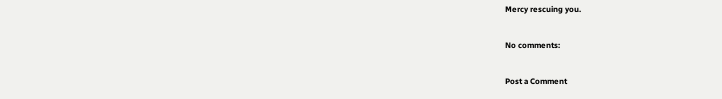Mercy rescuing you.

No comments:

Post a Comment